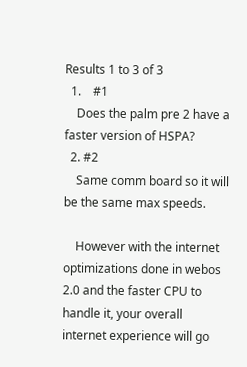Results 1 to 3 of 3
  1.    #1
    Does the palm pre 2 have a faster version of HSPA?
  2. #2
    Same comm board so it will be the same max speeds.

    However with the internet optimizations done in webos 2.0 and the faster CPU to handle it, your overall internet experience will go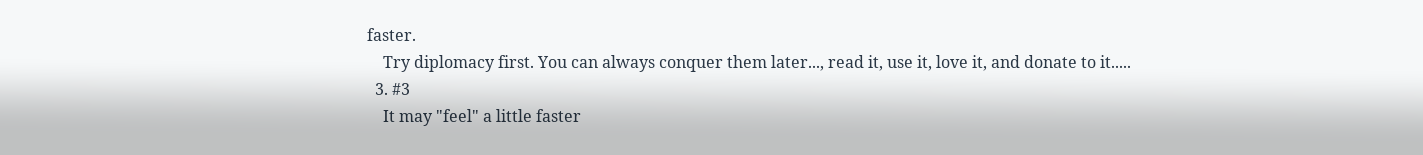faster.
    Try diplomacy first. You can always conquer them later..., read it, use it, love it, and donate to it.....
  3. #3
    It may "feel" a little faster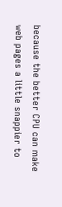because the better CPU can make web pages a little snappier to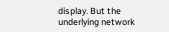display. But the underlying network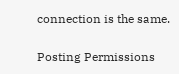connection is the same.

Posting Permissions